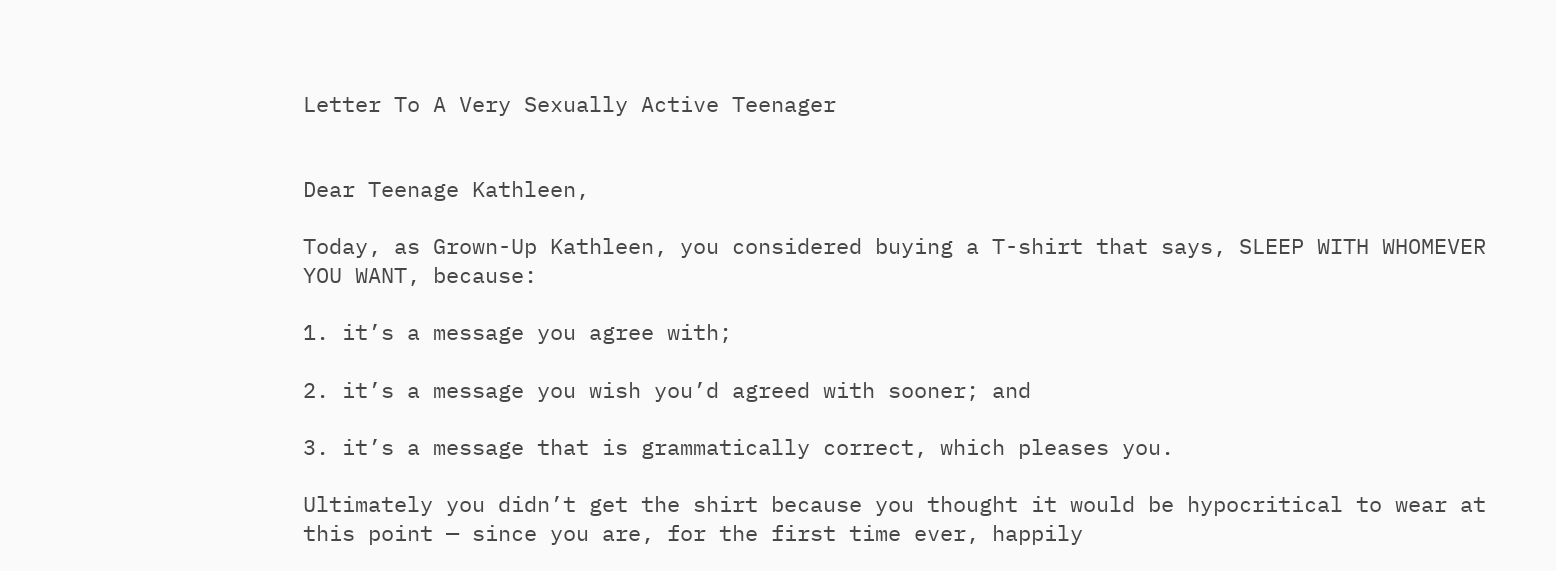Letter To A Very Sexually Active Teenager


Dear Teenage Kathleen,

Today, as Grown-Up Kathleen, you considered buying a T-shirt that says, SLEEP WITH WHOMEVER YOU WANT, because:

1. it’s a message you agree with;

2. it’s a message you wish you’d agreed with sooner; and

3. it’s a message that is grammatically correct, which pleases you.

Ultimately you didn’t get the shirt because you thought it would be hypocritical to wear at this point — since you are, for the first time ever, happily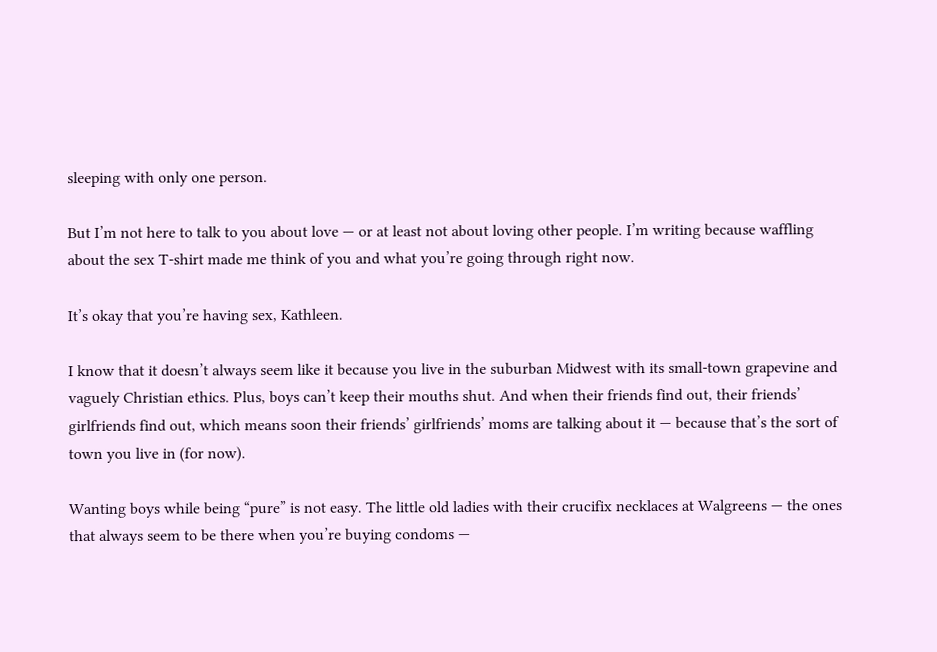sleeping with only one person.

But I’m not here to talk to you about love — or at least not about loving other people. I’m writing because waffling about the sex T-shirt made me think of you and what you’re going through right now.

It’s okay that you’re having sex, Kathleen.

I know that it doesn’t always seem like it because you live in the suburban Midwest with its small-town grapevine and vaguely Christian ethics. Plus, boys can’t keep their mouths shut. And when their friends find out, their friends’ girlfriends find out, which means soon their friends’ girlfriends’ moms are talking about it — because that’s the sort of town you live in (for now).

Wanting boys while being “pure” is not easy. The little old ladies with their crucifix necklaces at Walgreens — the ones that always seem to be there when you’re buying condoms —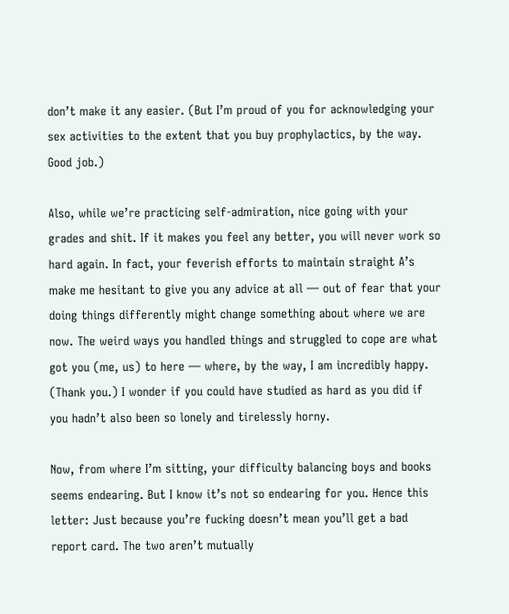don’t make it any easier. (But I’m proud of you for acknowledging your sex activities to the extent that you buy prophylactics, by the way. Good job.)

Also, while we’re practicing self-admiration, nice going with your grades and shit. If it makes you feel any better, you will never work so hard again. In fact, your feverish efforts to maintain straight A’s make me hesitant to give you any advice at all — out of fear that your doing things differently might change something about where we are now. The weird ways you handled things and struggled to cope are what got you (me, us) to here — where, by the way, I am incredibly happy. (Thank you.) I wonder if you could have studied as hard as you did if you hadn’t also been so lonely and tirelessly horny.

Now, from where I’m sitting, your difficulty balancing boys and books seems endearing. But I know it’s not so endearing for you. Hence this letter: Just because you’re fucking doesn’t mean you’ll get a bad report card. The two aren’t mutually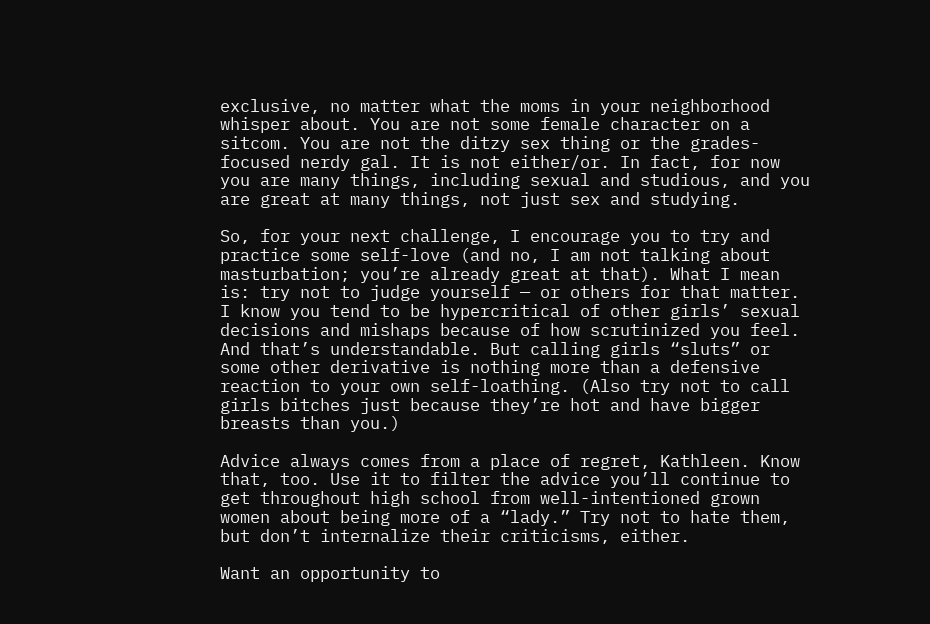exclusive, no matter what the moms in your neighborhood whisper about. You are not some female character on a sitcom. You are not the ditzy sex thing or the grades-focused nerdy gal. It is not either/or. In fact, for now you are many things, including sexual and studious, and you are great at many things, not just sex and studying.

So, for your next challenge, I encourage you to try and practice some self-love (and no, I am not talking about masturbation; you’re already great at that). What I mean is: try not to judge yourself — or others for that matter. I know you tend to be hypercritical of other girls’ sexual decisions and mishaps because of how scrutinized you feel. And that’s understandable. But calling girls “sluts” or some other derivative is nothing more than a defensive reaction to your own self-loathing. (Also try not to call girls bitches just because they’re hot and have bigger breasts than you.)

Advice always comes from a place of regret, Kathleen. Know that, too. Use it to filter the advice you’ll continue to get throughout high school from well-intentioned grown women about being more of a “lady.” Try not to hate them, but don’t internalize their criticisms, either.

Want an opportunity to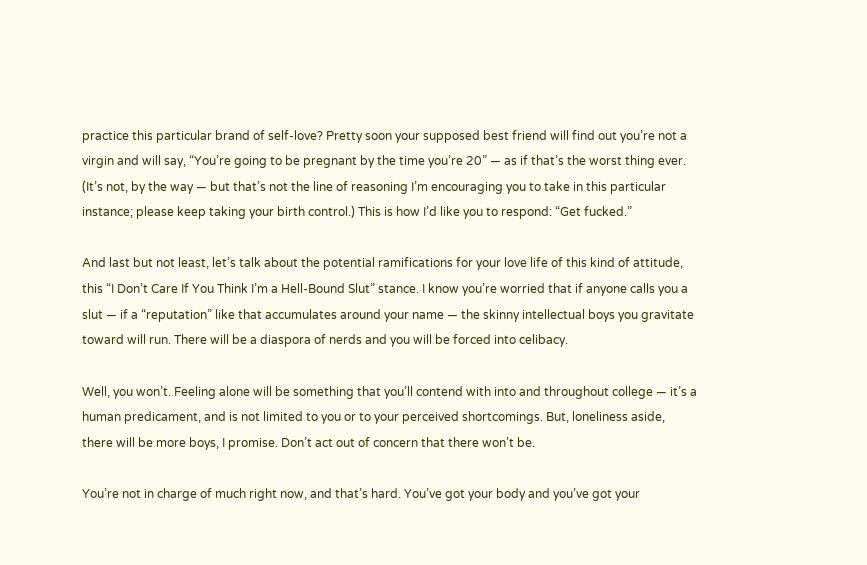practice this particular brand of self-love? Pretty soon your supposed best friend will find out you’re not a virgin and will say, “You’re going to be pregnant by the time you’re 20” — as if that’s the worst thing ever. (It’s not, by the way — but that’s not the line of reasoning I’m encouraging you to take in this particular instance; please keep taking your birth control.) This is how I’d like you to respond: “Get fucked.”

And last but not least, let’s talk about the potential ramifications for your love life of this kind of attitude, this “I Don’t Care If You Think I’m a Hell-Bound Slut” stance. I know you’re worried that if anyone calls you a slut — if a “reputation” like that accumulates around your name — the skinny intellectual boys you gravitate toward will run. There will be a diaspora of nerds and you will be forced into celibacy.

Well, you won’t. Feeling alone will be something that you’ll contend with into and throughout college — it’s a human predicament, and is not limited to you or to your perceived shortcomings. But, loneliness aside, there will be more boys, I promise. Don’t act out of concern that there won’t be.

You’re not in charge of much right now, and that’s hard. You’ve got your body and you’ve got your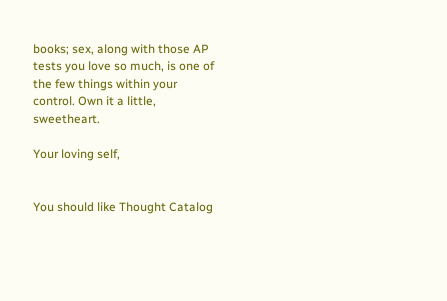books; sex, along with those AP tests you love so much, is one of the few things within your control. Own it a little, sweetheart.

Your loving self,


You should like Thought Catalog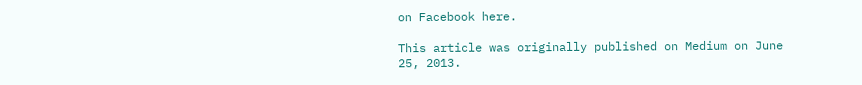on Facebook here.

This article was originally published on Medium on June 25, 2013.